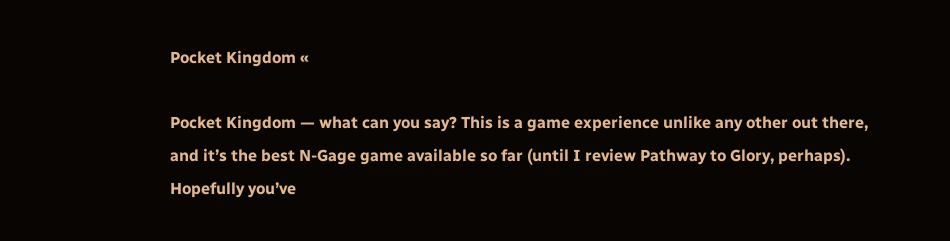Pocket Kingdom «

Pocket Kingdom — what can you say? This is a game experience unlike any other out there, and it’s the best N-Gage game available so far (until I review Pathway to Glory, perhaps). Hopefully you’ve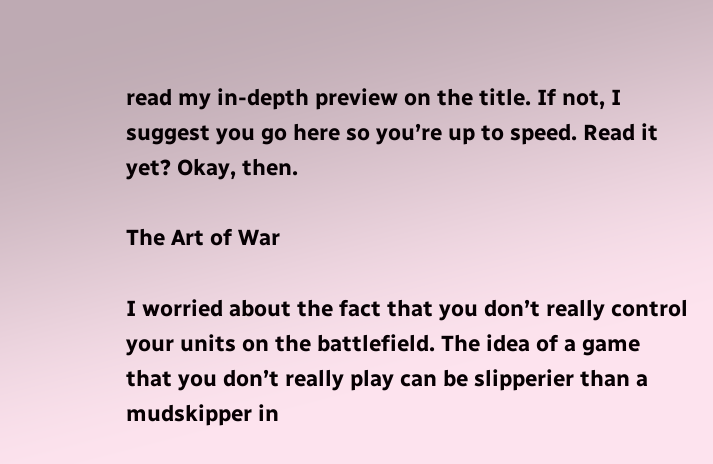read my in-depth preview on the title. If not, I suggest you go here so you’re up to speed. Read it yet? Okay, then.

The Art of War

I worried about the fact that you don’t really control your units on the battlefield. The idea of a game that you don’t really play can be slipperier than a mudskipper in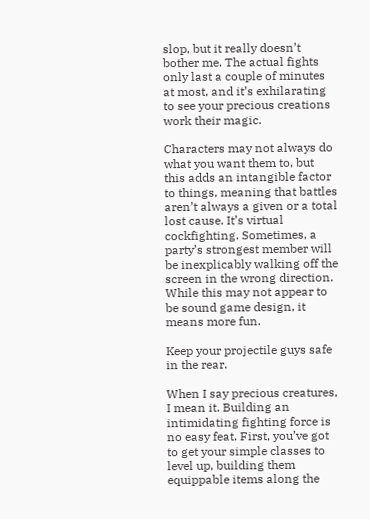slop, but it really doesn’t bother me. The actual fights only last a couple of minutes at most, and it’s exhilarating to see your precious creations work their magic.

Characters may not always do what you want them to, but this adds an intangible factor to things, meaning that battles aren’t always a given or a total lost cause. It’s virtual cockfighting. Sometimes, a party’s strongest member will be inexplicably walking off the screen in the wrong direction. While this may not appear to be sound game design, it means more fun.

Keep your projectile guys safe in the rear.

When I say precious creatures, I mean it. Building an intimidating fighting force is no easy feat. First, you’ve got to get your simple classes to level up, building them equippable items along the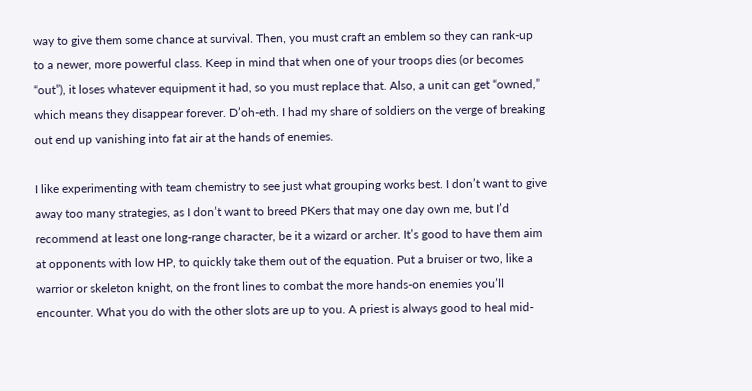way to give them some chance at survival. Then, you must craft an emblem so they can rank-up to a newer, more powerful class. Keep in mind that when one of your troops dies (or becomes “out”), it loses whatever equipment it had, so you must replace that. Also, a unit can get “owned,” which means they disappear forever. D’oh-eth. I had my share of soldiers on the verge of breaking out end up vanishing into fat air at the hands of enemies.

I like experimenting with team chemistry to see just what grouping works best. I don’t want to give away too many strategies, as I don’t want to breed PKers that may one day own me, but I’d recommend at least one long-range character, be it a wizard or archer. It’s good to have them aim at opponents with low HP, to quickly take them out of the equation. Put a bruiser or two, like a warrior or skeleton knight, on the front lines to combat the more hands-on enemies you’ll encounter. What you do with the other slots are up to you. A priest is always good to heal mid-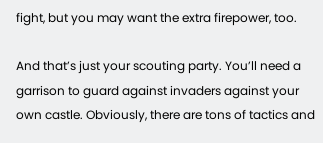fight, but you may want the extra firepower, too.

And that’s just your scouting party. You’ll need a garrison to guard against invaders against your own castle. Obviously, there are tons of tactics and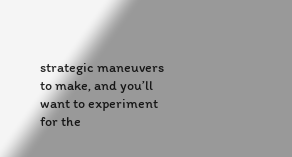strategic maneuvers to make, and you’ll want to experiment for the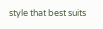style that best suits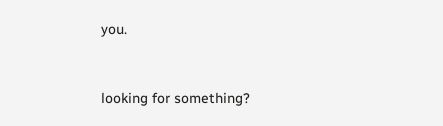you.


looking for something?